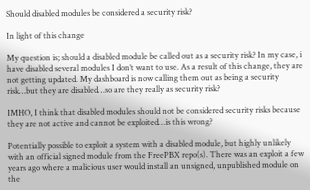Should disabled modules be considered a security risk?

In light of this change

My question is; should a disabled module be called out as a security risk? In my case, i have disabled several modules I don’t want to use. As a result of this change, they are not getting updated. My dashboard is now calling them out as being a security risk…but they are disabled…so are they really as security risk?

IMHO, I think that disabled modules should not be considered security risks because they are not active and cannot be exploited…is this wrong?

Potentially possible to exploit a system with a disabled module, but highly unlikely with an official signed module from the FreePBX repo(s). There was an exploit a few years ago where a malicious user would install an unsigned, unpublished module on the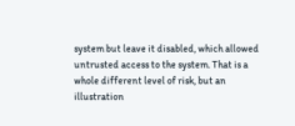system but leave it disabled, which allowed untrusted access to the system. That is a whole different level of risk, but an illustration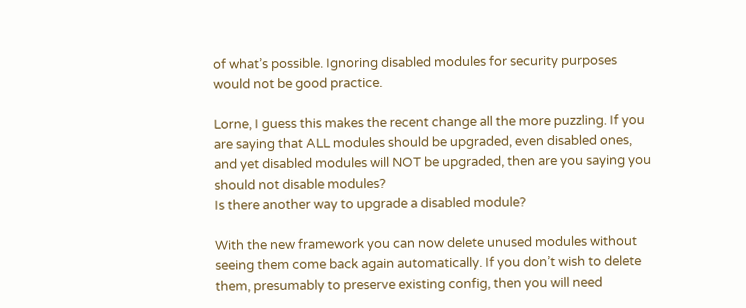of what’s possible. Ignoring disabled modules for security purposes would not be good practice.

Lorne, I guess this makes the recent change all the more puzzling. If you are saying that ALL modules should be upgraded, even disabled ones, and yet disabled modules will NOT be upgraded, then are you saying you should not disable modules?
Is there another way to upgrade a disabled module?

With the new framework you can now delete unused modules without seeing them come back again automatically. If you don’t wish to delete them, presumably to preserve existing config, then you will need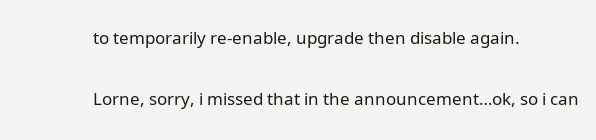to temporarily re-enable, upgrade then disable again.

Lorne, sorry, i missed that in the announcement…ok, so i can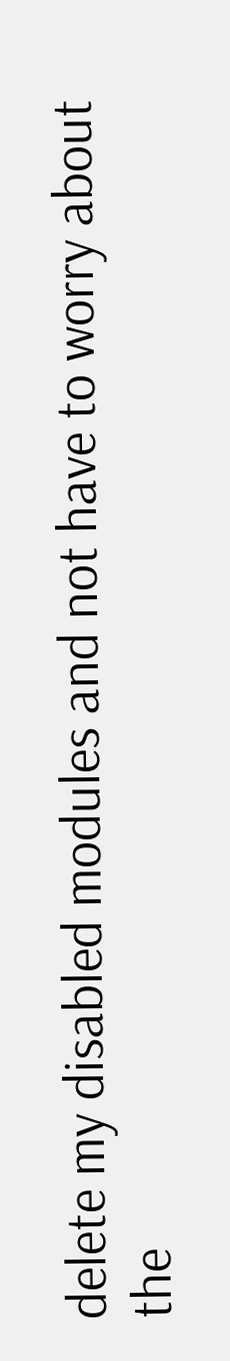delete my disabled modules and not have to worry about the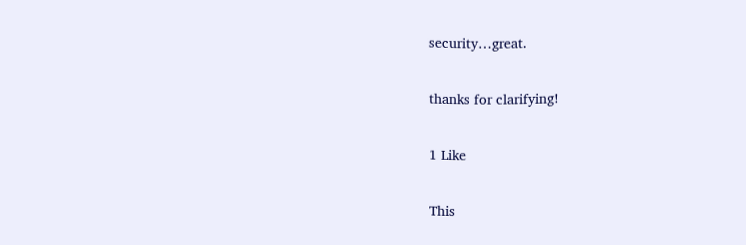security…great.

thanks for clarifying!

1 Like

This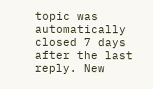topic was automatically closed 7 days after the last reply. New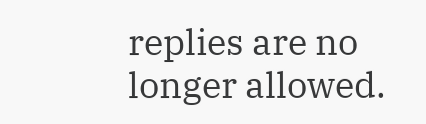replies are no longer allowed.